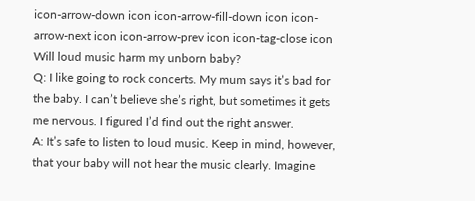icon-arrow-down icon icon-arrow-fill-down icon icon-arrow-next icon icon-arrow-prev icon icon-tag-close icon
Will loud music harm my unborn baby?
Q: I like going to rock concerts. My mum says it’s bad for the baby. I can’t believe she’s right, but sometimes it gets me nervous. I figured I’d find out the right answer.
A: It’s safe to listen to loud music. Keep in mind, however, that your baby will not hear the music clearly. Imagine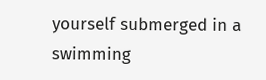yourself submerged in a swimming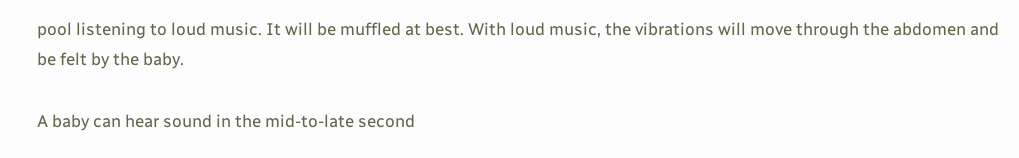pool listening to loud music. It will be muffled at best. With loud music, the vibrations will move through the abdomen and be felt by the baby.

A baby can hear sound in the mid-to-late second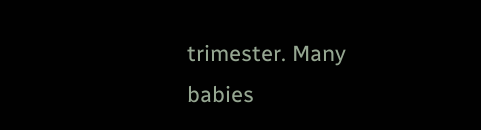trimester. Many babies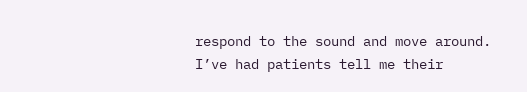respond to the sound and move around. I’ve had patients tell me their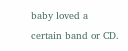baby loved a certain band or CD.